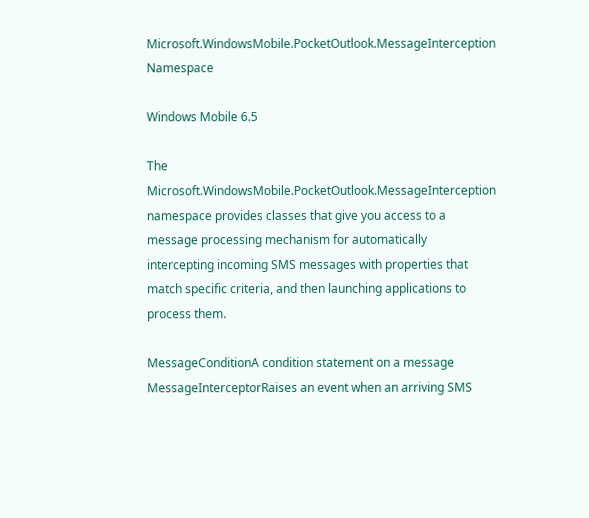Microsoft.WindowsMobile.PocketOutlook.MessageInterception Namespace

Windows Mobile 6.5

The Microsoft.WindowsMobile.PocketOutlook.MessageInterception namespace provides classes that give you access to a message processing mechanism for automatically intercepting incoming SMS messages with properties that match specific criteria, and then launching applications to process them.

MessageConditionA condition statement on a message
MessageInterceptorRaises an event when an arriving SMS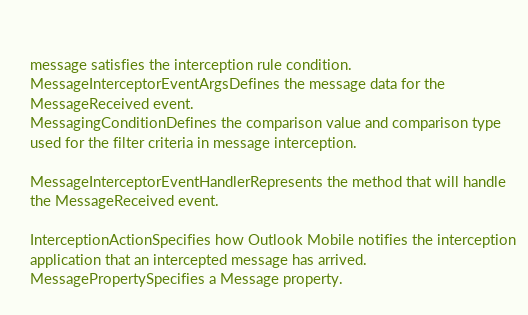message satisfies the interception rule condition.
MessageInterceptorEventArgsDefines the message data for the MessageReceived event.
MessagingConditionDefines the comparison value and comparison type used for the filter criteria in message interception.

MessageInterceptorEventHandlerRepresents the method that will handle the MessageReceived event.

InterceptionActionSpecifies how Outlook Mobile notifies the interception application that an intercepted message has arrived.
MessagePropertySpecifies a Message property.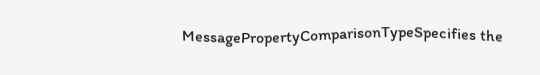MessagePropertyComparisonTypeSpecifies the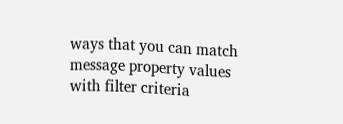ways that you can match message property values with filter criteria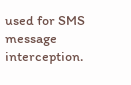used for SMS message interception.